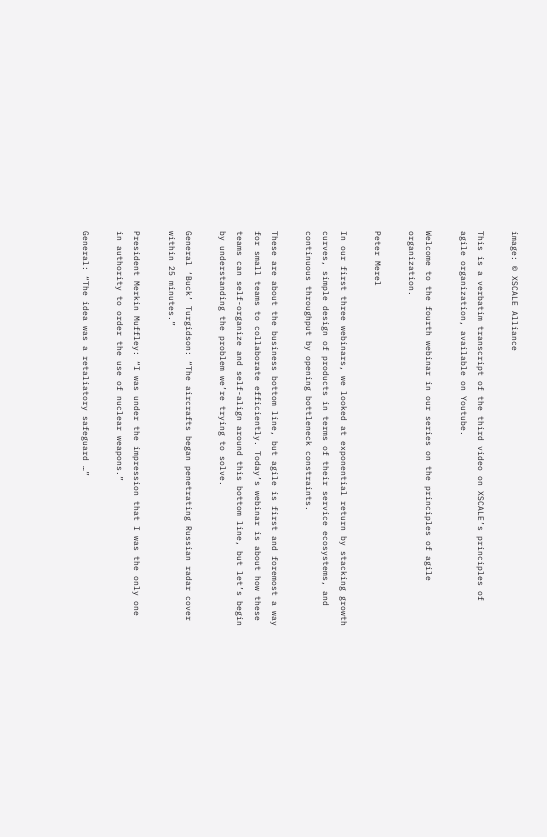image: © XSCALE Alliance

This is a verbatim transcript of the third video on XSCALE’s principles of agile organization, available on Youtube.

Welcome to the fourth webinar in our series on the principles of agile organization.

Peter Merel

In our first three webinars, we looked at exponential return by stacking growth curves, simple design of products in terms of their service ecosystems, and continuous throughput by opening bottleneck constraints.

These are about the business bottom line, but agile is first and foremost a way for small teams to collaborate efficiently. Today’s webinar is about how these teams can self-organize and self-align around this bottom line, but let’s begin by understanding the problem we’re trying to solve.

General ‘Buck’ Turgidson: “The aircrafts began penetrating Russian radar cover within 25 minutes.”

President Merkin Muffley: “I was under the impression that I was the only one in authority to order the use of nuclear weapons.”

General: “The idea was a retaliatory safeguard …”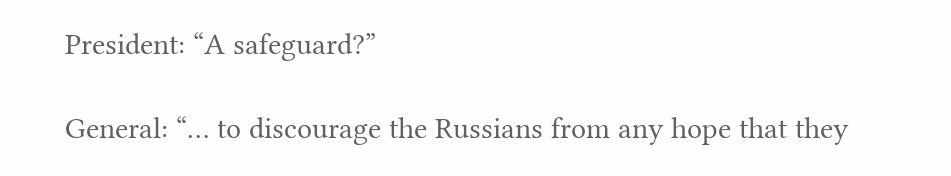President: “A safeguard?”

General: “… to discourage the Russians from any hope that they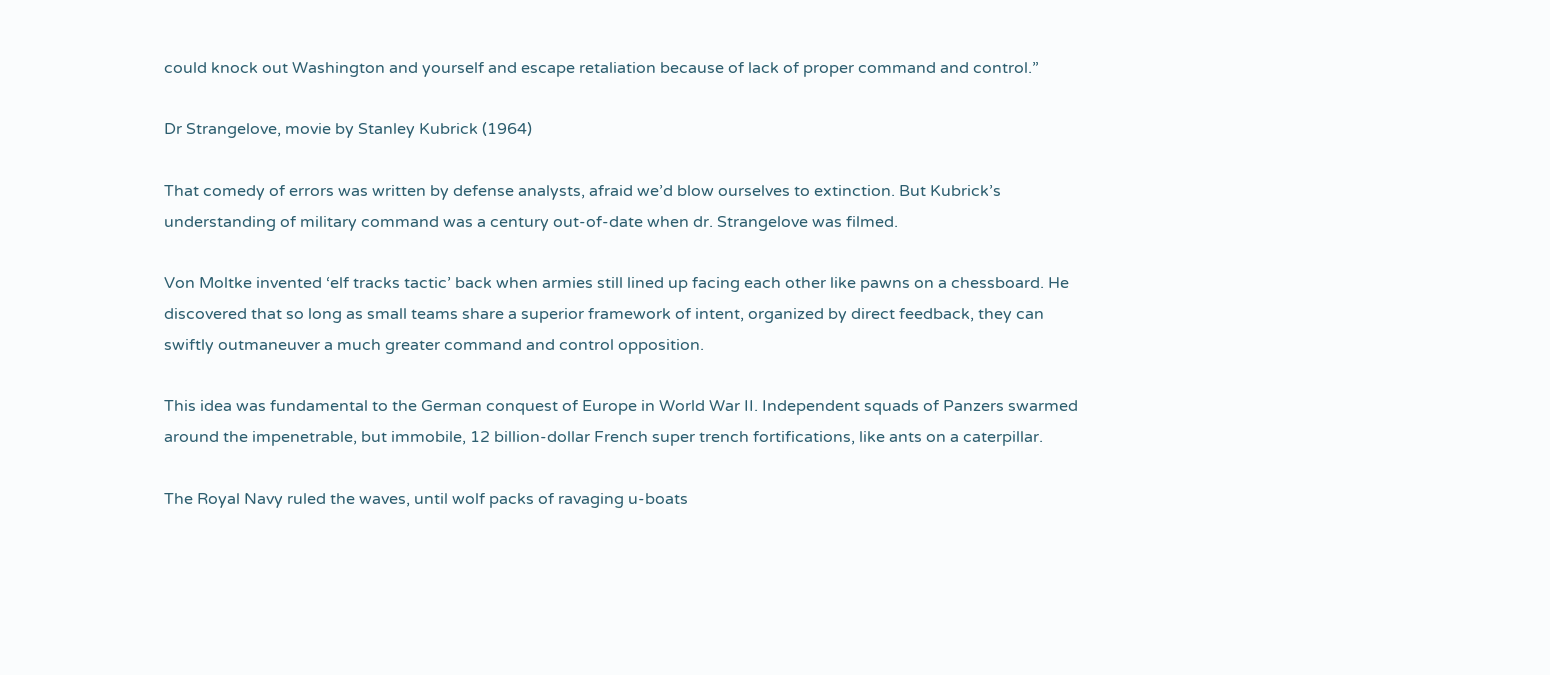could knock out Washington and yourself and escape retaliation because of lack of proper command and control.”

Dr Strangelove, movie by Stanley Kubrick (1964)

That comedy of errors was written by defense analysts, afraid we’d blow ourselves to extinction. But Kubrick’s understanding of military command was a century out-of-date when dr. Strangelove was filmed.

Von Moltke invented ‘elf tracks tactic’ back when armies still lined up facing each other like pawns on a chessboard. He discovered that so long as small teams share a superior framework of intent, organized by direct feedback, they can swiftly outmaneuver a much greater command and control opposition.

This idea was fundamental to the German conquest of Europe in World War II. Independent squads of Panzers swarmed around the impenetrable, but immobile, 12 billion-dollar French super trench fortifications, like ants on a caterpillar.

The Royal Navy ruled the waves, until wolf packs of ravaging u-boats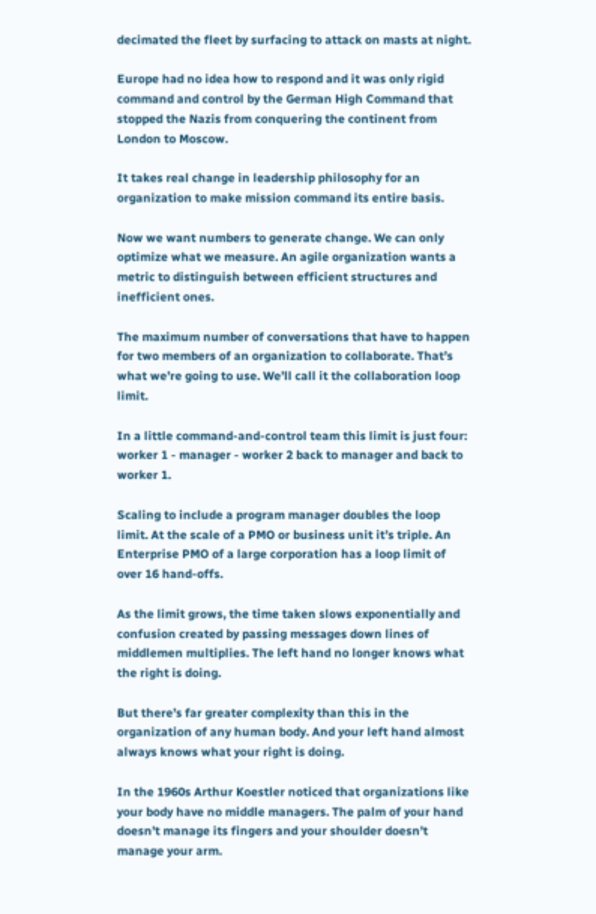decimated the fleet by surfacing to attack on masts at night.

Europe had no idea how to respond and it was only rigid command and control by the German High Command that stopped the Nazis from conquering the continent from London to Moscow.

It takes real change in leadership philosophy for an organization to make mission command its entire basis.

Now we want numbers to generate change. We can only optimize what we measure. An agile organization wants a metric to distinguish between efficient structures and inefficient ones.

The maximum number of conversations that have to happen for two members of an organization to collaborate. That’s what we’re going to use. We’ll call it the collaboration loop limit.

In a little command-and-control team this limit is just four: worker 1 - manager - worker 2 back to manager and back to worker 1.

Scaling to include a program manager doubles the loop limit. At the scale of a PMO or business unit it’s triple. An Enterprise PMO of a large corporation has a loop limit of over 16 hand-offs.

As the limit grows, the time taken slows exponentially and confusion created by passing messages down lines of middlemen multiplies. The left hand no longer knows what the right is doing.

But there’s far greater complexity than this in the organization of any human body. And your left hand almost always knows what your right is doing.

In the 1960s Arthur Koestler noticed that organizations like your body have no middle managers. The palm of your hand doesn’t manage its fingers and your shoulder doesn’t manage your arm.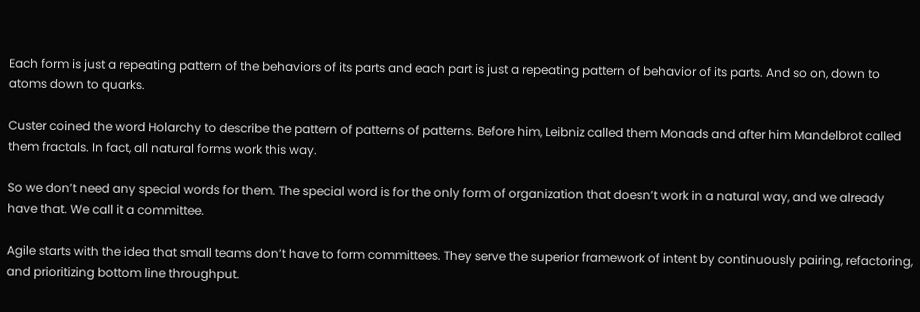Each form is just a repeating pattern of the behaviors of its parts and each part is just a repeating pattern of behavior of its parts. And so on, down to atoms down to quarks.

Custer coined the word Holarchy to describe the pattern of patterns of patterns. Before him, Leibniz called them Monads and after him Mandelbrot called them fractals. In fact, all natural forms work this way.

So we don’t need any special words for them. The special word is for the only form of organization that doesn’t work in a natural way, and we already have that. We call it a committee.

Agile starts with the idea that small teams don’t have to form committees. They serve the superior framework of intent by continuously pairing, refactoring, and prioritizing bottom line throughput.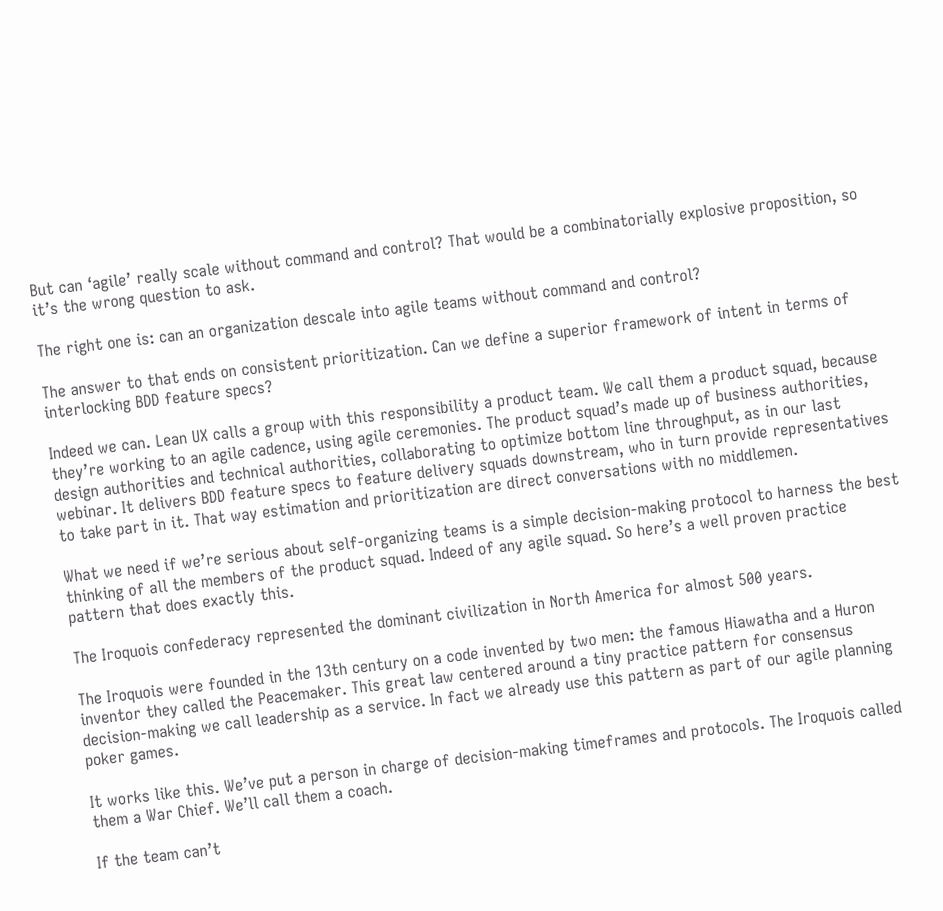But can ‘agile’ really scale without command and control? That would be a combinatorially explosive proposition, so it’s the wrong question to ask.

The right one is: can an organization descale into agile teams without command and control?

The answer to that ends on consistent prioritization. Can we define a superior framework of intent in terms of interlocking BDD feature specs?

Indeed we can. Lean UX calls a group with this responsibility a product team. We call them a product squad, because they’re working to an agile cadence, using agile ceremonies. The product squad’s made up of business authorities, design authorities and technical authorities, collaborating to optimize bottom line throughput, as in our last webinar. It delivers BDD feature specs to feature delivery squads downstream, who in turn provide representatives to take part in it. That way estimation and prioritization are direct conversations with no middlemen.

What we need if we’re serious about self-organizing teams is a simple decision-making protocol to harness the best thinking of all the members of the product squad. Indeed of any agile squad. So here’s a well proven practice pattern that does exactly this.

The Iroquois confederacy represented the dominant civilization in North America for almost 500 years.

The Iroquois were founded in the 13th century on a code invented by two men: the famous Hiawatha and a Huron inventor they called the Peacemaker. This great law centered around a tiny practice pattern for consensus decision-making we call leadership as a service. In fact we already use this pattern as part of our agile planning poker games.

It works like this. We’ve put a person in charge of decision-making timeframes and protocols. The Iroquois called them a War Chief. We’ll call them a coach.

If the team can’t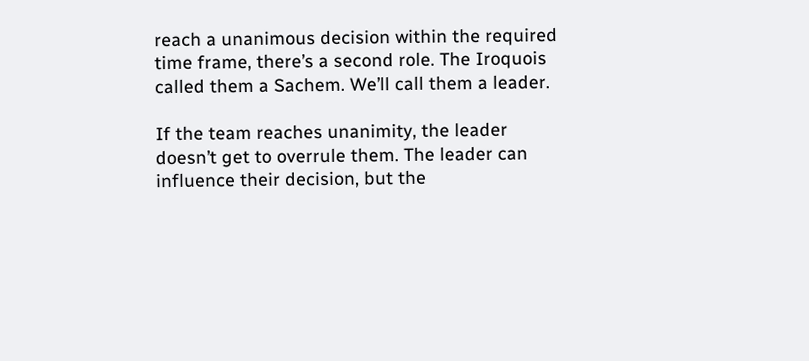reach a unanimous decision within the required time frame, there’s a second role. The Iroquois called them a Sachem. We’ll call them a leader.

If the team reaches unanimity, the leader doesn’t get to overrule them. The leader can influence their decision, but the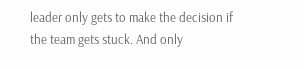leader only gets to make the decision if the team gets stuck. And only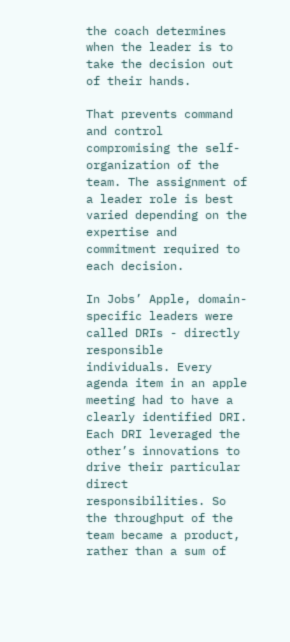the coach determines when the leader is to take the decision out of their hands.

That prevents command and control compromising the self-organization of the team. The assignment of a leader role is best varied depending on the expertise and commitment required to each decision.

In Jobs’ Apple, domain-specific leaders were called DRIs - directly responsible individuals. Every agenda item in an apple meeting had to have a clearly identified DRI. Each DRI leveraged the other’s innovations to drive their particular direct responsibilities. So the throughput of the team became a product, rather than a sum of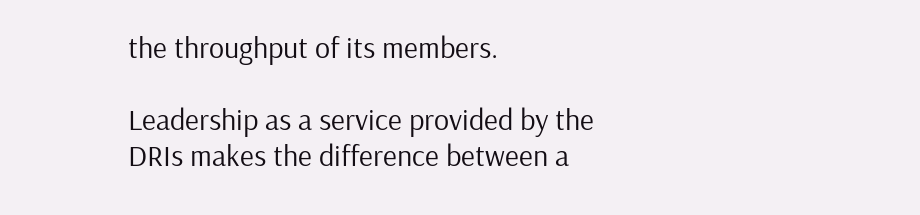the throughput of its members.

Leadership as a service provided by the DRIs makes the difference between a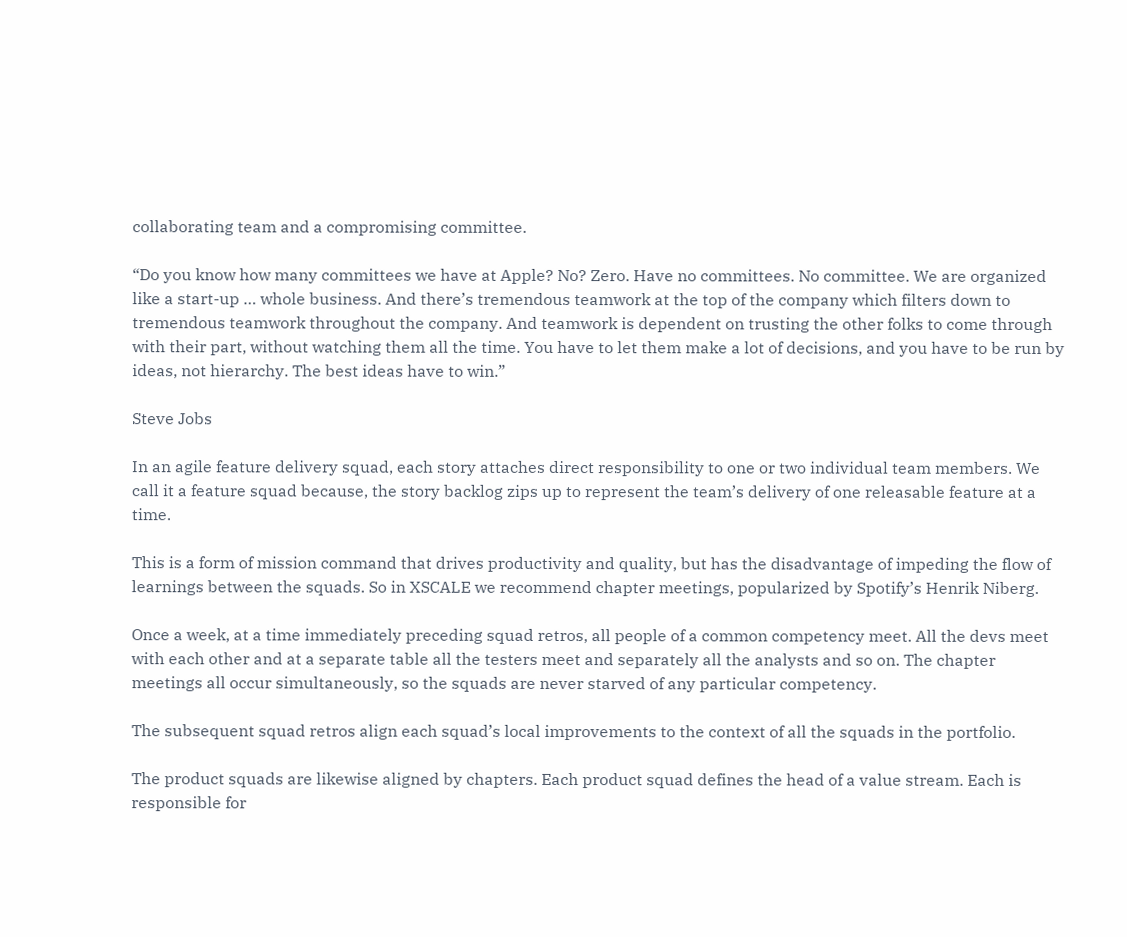collaborating team and a compromising committee.

“Do you know how many committees we have at Apple? No? Zero. Have no committees. No committee. We are organized like a start-up … whole business. And there’s tremendous teamwork at the top of the company which filters down to tremendous teamwork throughout the company. And teamwork is dependent on trusting the other folks to come through with their part, without watching them all the time. You have to let them make a lot of decisions, and you have to be run by ideas, not hierarchy. The best ideas have to win.”

Steve Jobs

In an agile feature delivery squad, each story attaches direct responsibility to one or two individual team members. We call it a feature squad because, the story backlog zips up to represent the team’s delivery of one releasable feature at a time.

This is a form of mission command that drives productivity and quality, but has the disadvantage of impeding the flow of learnings between the squads. So in XSCALE we recommend chapter meetings, popularized by Spotify’s Henrik Niberg.

Once a week, at a time immediately preceding squad retros, all people of a common competency meet. All the devs meet with each other and at a separate table all the testers meet and separately all the analysts and so on. The chapter meetings all occur simultaneously, so the squads are never starved of any particular competency.

The subsequent squad retros align each squad’s local improvements to the context of all the squads in the portfolio.

The product squads are likewise aligned by chapters. Each product squad defines the head of a value stream. Each is responsible for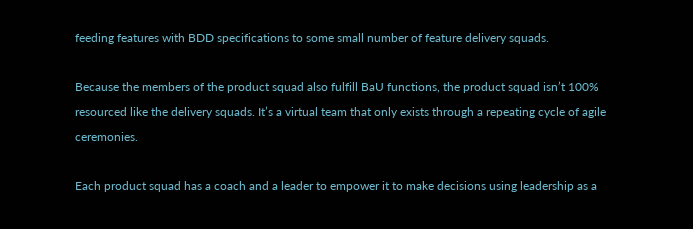feeding features with BDD specifications to some small number of feature delivery squads.

Because the members of the product squad also fulfill BaU functions, the product squad isn’t 100% resourced like the delivery squads. It’s a virtual team that only exists through a repeating cycle of agile ceremonies.

Each product squad has a coach and a leader to empower it to make decisions using leadership as a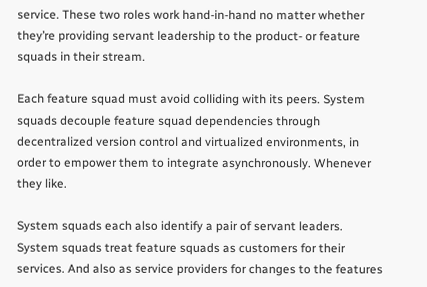service. These two roles work hand-in-hand no matter whether they’re providing servant leadership to the product- or feature squads in their stream.

Each feature squad must avoid colliding with its peers. System squads decouple feature squad dependencies through decentralized version control and virtualized environments, in order to empower them to integrate asynchronously. Whenever they like.

System squads each also identify a pair of servant leaders. System squads treat feature squads as customers for their services. And also as service providers for changes to the features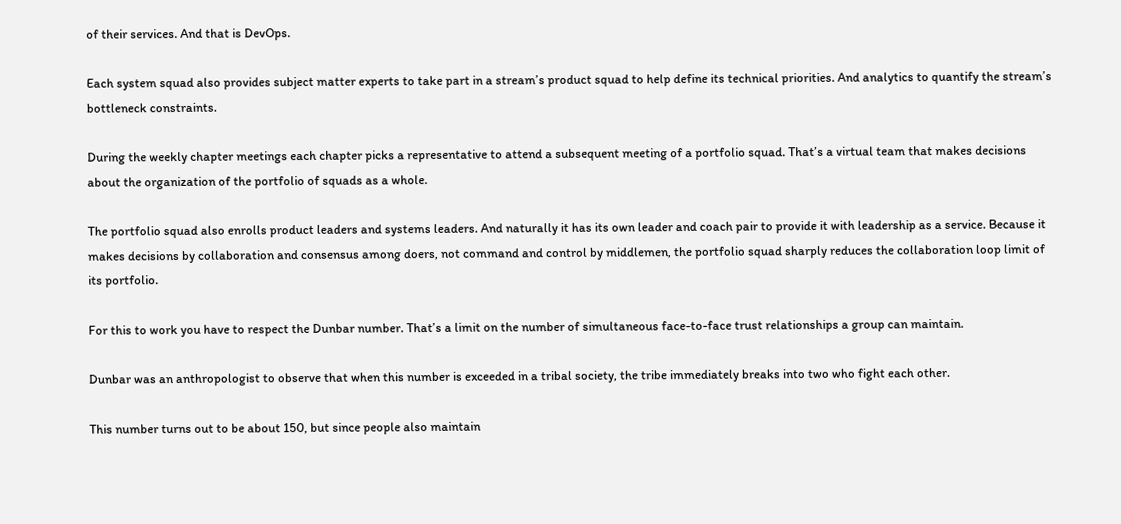of their services. And that is DevOps.

Each system squad also provides subject matter experts to take part in a stream’s product squad to help define its technical priorities. And analytics to quantify the stream’s bottleneck constraints.

During the weekly chapter meetings each chapter picks a representative to attend a subsequent meeting of a portfolio squad. That’s a virtual team that makes decisions about the organization of the portfolio of squads as a whole.

The portfolio squad also enrolls product leaders and systems leaders. And naturally it has its own leader and coach pair to provide it with leadership as a service. Because it makes decisions by collaboration and consensus among doers, not command and control by middlemen, the portfolio squad sharply reduces the collaboration loop limit of its portfolio.

For this to work you have to respect the Dunbar number. That’s a limit on the number of simultaneous face-to-face trust relationships a group can maintain.

Dunbar was an anthropologist to observe that when this number is exceeded in a tribal society, the tribe immediately breaks into two who fight each other.

This number turns out to be about 150, but since people also maintain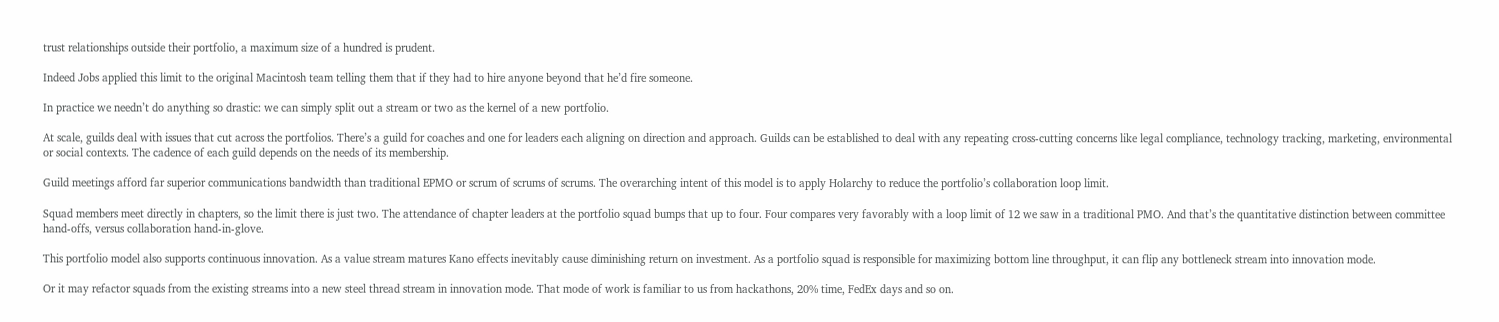trust relationships outside their portfolio, a maximum size of a hundred is prudent.

Indeed Jobs applied this limit to the original Macintosh team telling them that if they had to hire anyone beyond that he’d fire someone.

In practice we needn’t do anything so drastic: we can simply split out a stream or two as the kernel of a new portfolio.

At scale, guilds deal with issues that cut across the portfolios. There’s a guild for coaches and one for leaders each aligning on direction and approach. Guilds can be established to deal with any repeating cross-cutting concerns like legal compliance, technology tracking, marketing, environmental or social contexts. The cadence of each guild depends on the needs of its membership.

Guild meetings afford far superior communications bandwidth than traditional EPMO or scrum of scrums of scrums. The overarching intent of this model is to apply Holarchy to reduce the portfolio’s collaboration loop limit.

Squad members meet directly in chapters, so the limit there is just two. The attendance of chapter leaders at the portfolio squad bumps that up to four. Four compares very favorably with a loop limit of 12 we saw in a traditional PMO. And that’s the quantitative distinction between committee hand-offs, versus collaboration hand-in-glove.

This portfolio model also supports continuous innovation. As a value stream matures Kano effects inevitably cause diminishing return on investment. As a portfolio squad is responsible for maximizing bottom line throughput, it can flip any bottleneck stream into innovation mode.

Or it may refactor squads from the existing streams into a new steel thread stream in innovation mode. That mode of work is familiar to us from hackathons, 20% time, FedEx days and so on.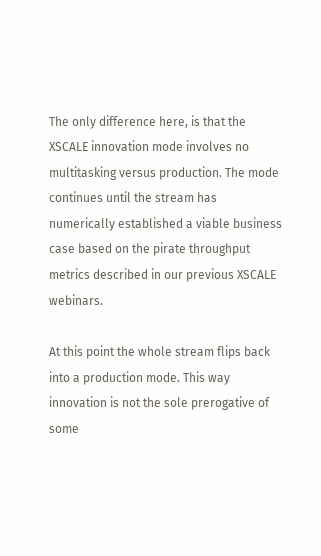The only difference here, is that the XSCALE innovation mode involves no multitasking versus production. The mode continues until the stream has numerically established a viable business case based on the pirate throughput metrics described in our previous XSCALE webinars.

At this point the whole stream flips back into a production mode. This way innovation is not the sole prerogative of some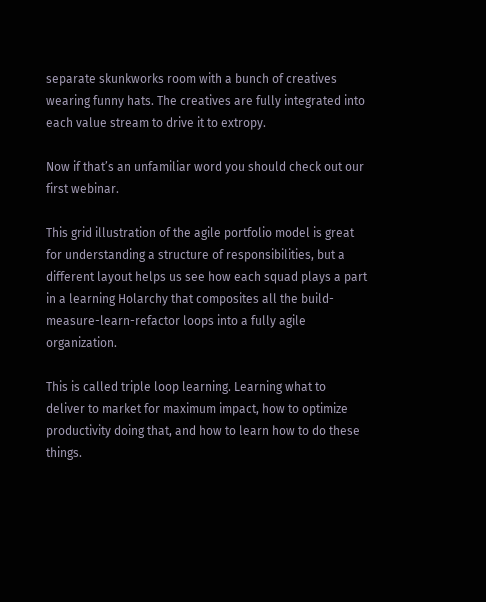separate skunkworks room with a bunch of creatives wearing funny hats. The creatives are fully integrated into each value stream to drive it to extropy.

Now if that’s an unfamiliar word you should check out our first webinar.

This grid illustration of the agile portfolio model is great for understanding a structure of responsibilities, but a different layout helps us see how each squad plays a part in a learning Holarchy that composites all the build-measure-learn-refactor loops into a fully agile organization.

This is called triple loop learning. Learning what to deliver to market for maximum impact, how to optimize productivity doing that, and how to learn how to do these things.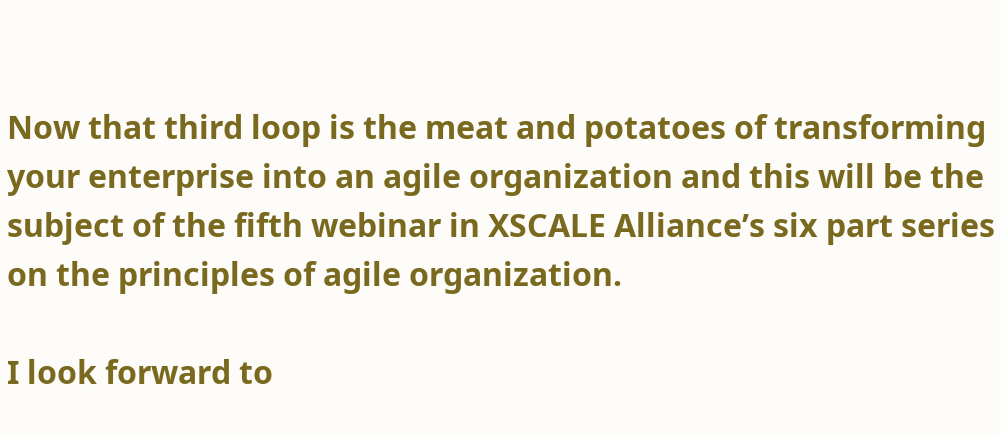Now that third loop is the meat and potatoes of transforming your enterprise into an agile organization and this will be the subject of the fifth webinar in XSCALE Alliance’s six part series on the principles of agile organization.

I look forward to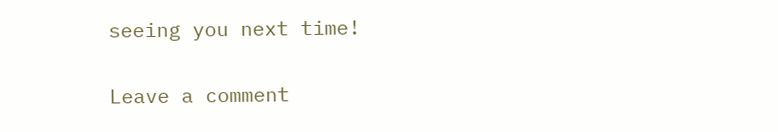seeing you next time!


Leave a comment